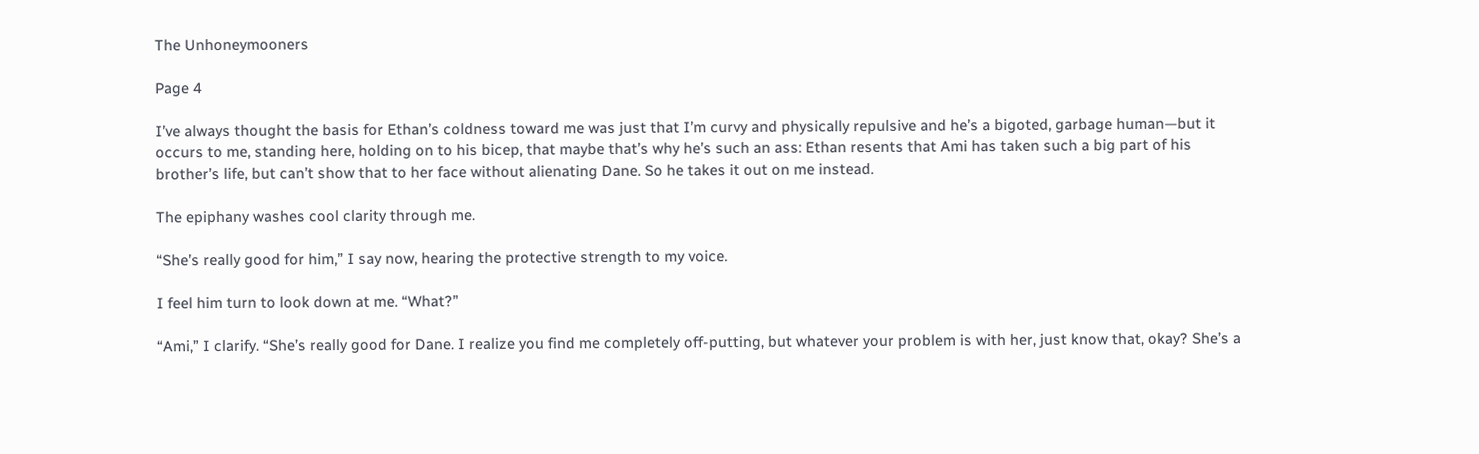The Unhoneymooners

Page 4

I’ve always thought the basis for Ethan’s coldness toward me was just that I’m curvy and physically repulsive and he’s a bigoted, garbage human—but it occurs to me, standing here, holding on to his bicep, that maybe that’s why he’s such an ass: Ethan resents that Ami has taken such a big part of his brother’s life, but can’t show that to her face without alienating Dane. So he takes it out on me instead.

The epiphany washes cool clarity through me.

“She’s really good for him,” I say now, hearing the protective strength to my voice.

I feel him turn to look down at me. “What?”

“Ami,” I clarify. “She’s really good for Dane. I realize you find me completely off-putting, but whatever your problem is with her, just know that, okay? She’s a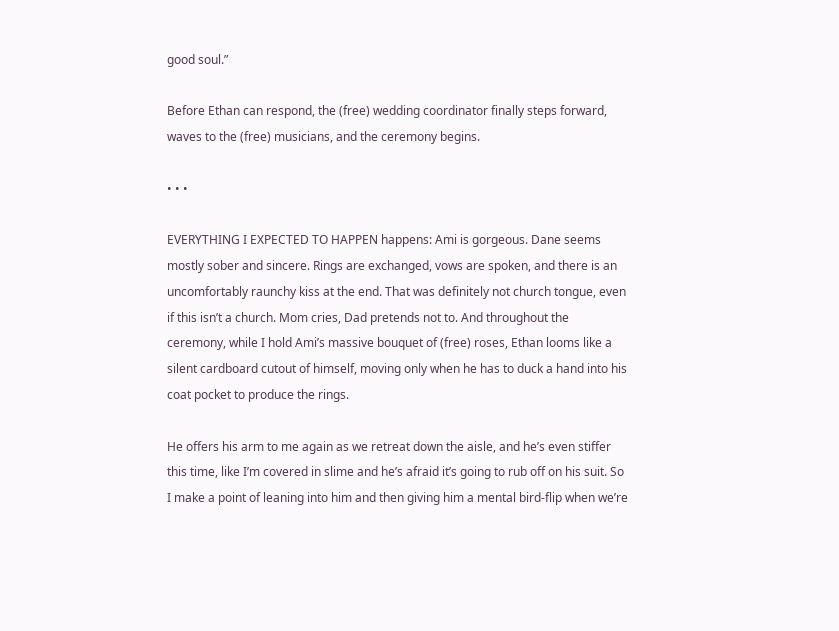good soul.”

Before Ethan can respond, the (free) wedding coordinator finally steps forward, waves to the (free) musicians, and the ceremony begins.

• • •

EVERYTHING I EXPECTED TO HAPPEN happens: Ami is gorgeous. Dane seems mostly sober and sincere. Rings are exchanged, vows are spoken, and there is an uncomfortably raunchy kiss at the end. That was definitely not church tongue, even if this isn’t a church. Mom cries, Dad pretends not to. And throughout the ceremony, while I hold Ami’s massive bouquet of (free) roses, Ethan looms like a silent cardboard cutout of himself, moving only when he has to duck a hand into his coat pocket to produce the rings.

He offers his arm to me again as we retreat down the aisle, and he’s even stiffer this time, like I’m covered in slime and he’s afraid it’s going to rub off on his suit. So I make a point of leaning into him and then giving him a mental bird-flip when we’re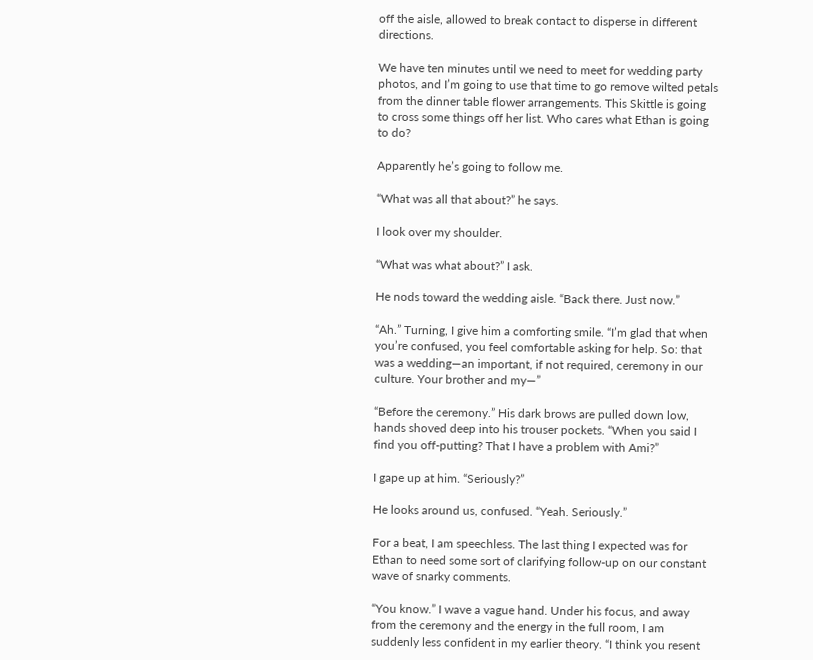off the aisle, allowed to break contact to disperse in different directions.

We have ten minutes until we need to meet for wedding party photos, and I’m going to use that time to go remove wilted petals from the dinner table flower arrangements. This Skittle is going to cross some things off her list. Who cares what Ethan is going to do?

Apparently he’s going to follow me.

“What was all that about?” he says.

I look over my shoulder.

“What was what about?” I ask.

He nods toward the wedding aisle. “Back there. Just now.”

“Ah.” Turning, I give him a comforting smile. “I’m glad that when you’re confused, you feel comfortable asking for help. So: that was a wedding—an important, if not required, ceremony in our culture. Your brother and my—”

“Before the ceremony.” His dark brows are pulled down low, hands shoved deep into his trouser pockets. “When you said I find you off-putting? That I have a problem with Ami?”

I gape up at him. “Seriously?”

He looks around us, confused. “Yeah. Seriously.”

For a beat, I am speechless. The last thing I expected was for Ethan to need some sort of clarifying follow-up on our constant wave of snarky comments.

“You know.” I wave a vague hand. Under his focus, and away from the ceremony and the energy in the full room, I am suddenly less confident in my earlier theory. “I think you resent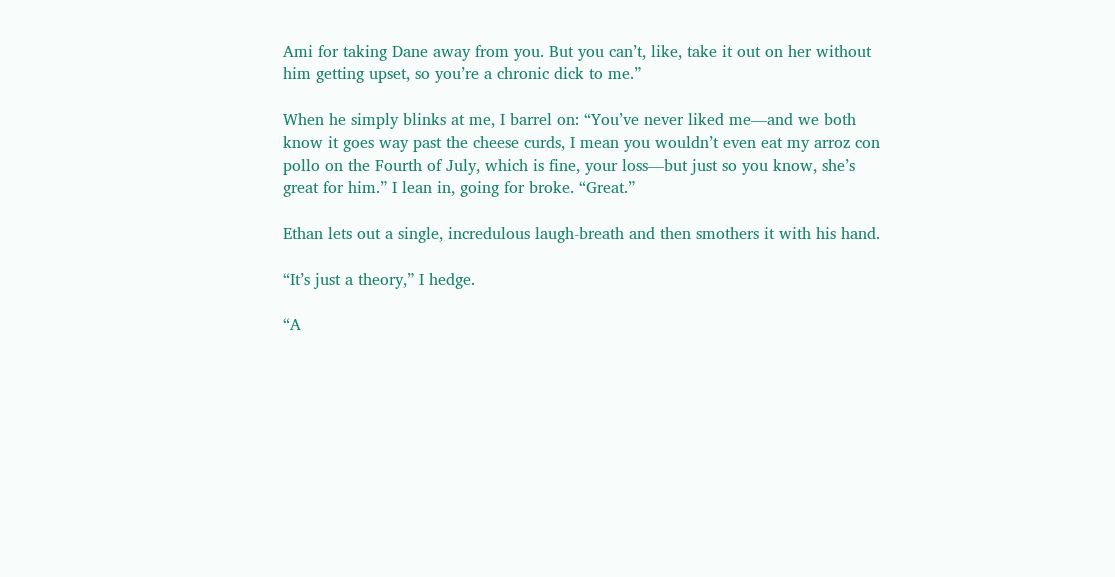Ami for taking Dane away from you. But you can’t, like, take it out on her without him getting upset, so you’re a chronic dick to me.”

When he simply blinks at me, I barrel on: “You’ve never liked me—and we both know it goes way past the cheese curds, I mean you wouldn’t even eat my arroz con pollo on the Fourth of July, which is fine, your loss—but just so you know, she’s great for him.” I lean in, going for broke. “Great.”

Ethan lets out a single, incredulous laugh-breath and then smothers it with his hand.

“It’s just a theory,” I hedge.

“A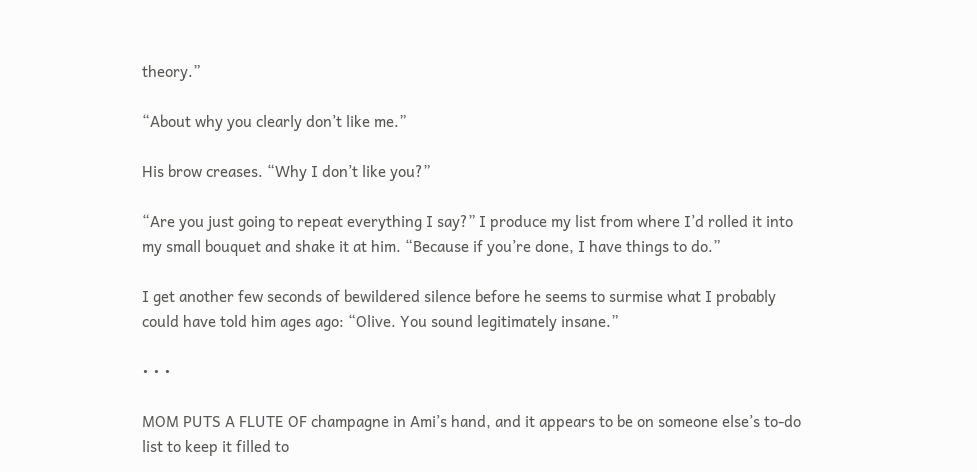theory.”

“About why you clearly don’t like me.”

His brow creases. “Why I don’t like you?”

“Are you just going to repeat everything I say?” I produce my list from where I’d rolled it into my small bouquet and shake it at him. “Because if you’re done, I have things to do.”

I get another few seconds of bewildered silence before he seems to surmise what I probably could have told him ages ago: “Olive. You sound legitimately insane.”

• • •

MOM PUTS A FLUTE OF champagne in Ami’s hand, and it appears to be on someone else’s to-do list to keep it filled to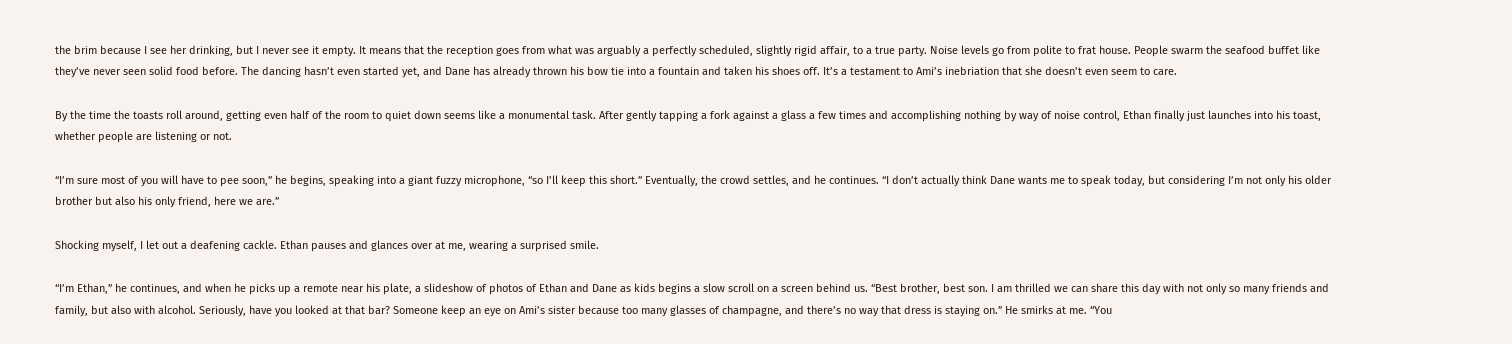the brim because I see her drinking, but I never see it empty. It means that the reception goes from what was arguably a perfectly scheduled, slightly rigid affair, to a true party. Noise levels go from polite to frat house. People swarm the seafood buffet like they’ve never seen solid food before. The dancing hasn’t even started yet, and Dane has already thrown his bow tie into a fountain and taken his shoes off. It’s a testament to Ami’s inebriation that she doesn’t even seem to care.

By the time the toasts roll around, getting even half of the room to quiet down seems like a monumental task. After gently tapping a fork against a glass a few times and accomplishing nothing by way of noise control, Ethan finally just launches into his toast, whether people are listening or not.

“I’m sure most of you will have to pee soon,” he begins, speaking into a giant fuzzy microphone, “so I’ll keep this short.” Eventually, the crowd settles, and he continues. “I don’t actually think Dane wants me to speak today, but considering I’m not only his older brother but also his only friend, here we are.”

Shocking myself, I let out a deafening cackle. Ethan pauses and glances over at me, wearing a surprised smile.

“I’m Ethan,” he continues, and when he picks up a remote near his plate, a slideshow of photos of Ethan and Dane as kids begins a slow scroll on a screen behind us. “Best brother, best son. I am thrilled we can share this day with not only so many friends and family, but also with alcohol. Seriously, have you looked at that bar? Someone keep an eye on Ami’s sister because too many glasses of champagne, and there’s no way that dress is staying on.” He smirks at me. “You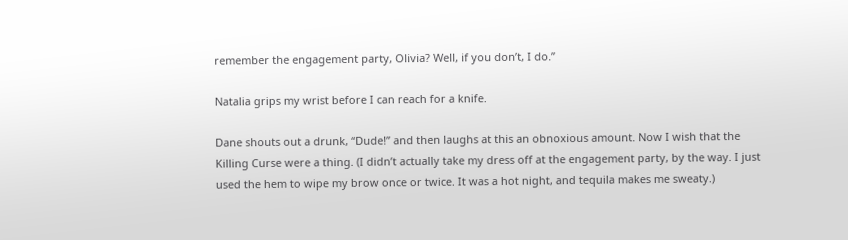remember the engagement party, Olivia? Well, if you don’t, I do.”

Natalia grips my wrist before I can reach for a knife.

Dane shouts out a drunk, “Dude!” and then laughs at this an obnoxious amount. Now I wish that the Killing Curse were a thing. (I didn’t actually take my dress off at the engagement party, by the way. I just used the hem to wipe my brow once or twice. It was a hot night, and tequila makes me sweaty.)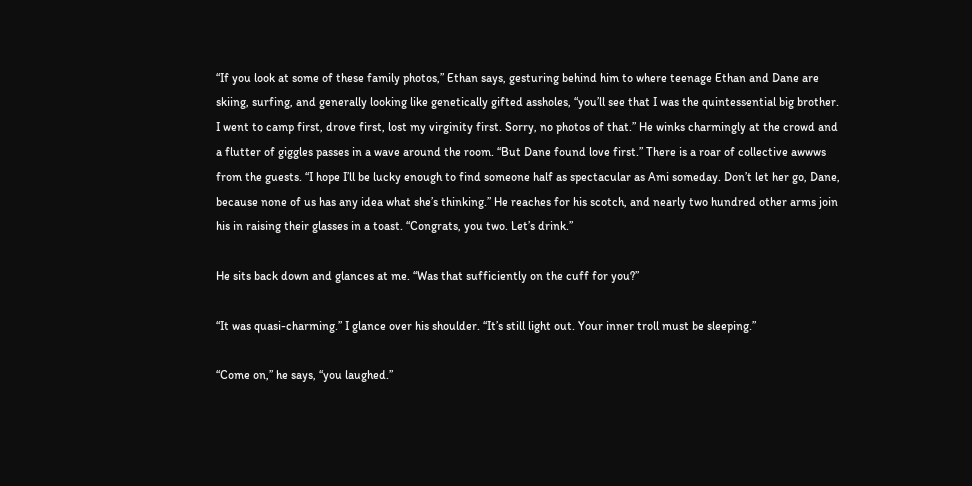“If you look at some of these family photos,” Ethan says, gesturing behind him to where teenage Ethan and Dane are skiing, surfing, and generally looking like genetically gifted assholes, “you’ll see that I was the quintessential big brother. I went to camp first, drove first, lost my virginity first. Sorry, no photos of that.” He winks charmingly at the crowd and a flutter of giggles passes in a wave around the room. “But Dane found love first.” There is a roar of collective awwws from the guests. “I hope I’ll be lucky enough to find someone half as spectacular as Ami someday. Don’t let her go, Dane, because none of us has any idea what she’s thinking.” He reaches for his scotch, and nearly two hundred other arms join his in raising their glasses in a toast. “Congrats, you two. Let’s drink.”

He sits back down and glances at me. “Was that sufficiently on the cuff for you?”

“It was quasi-charming.” I glance over his shoulder. “It’s still light out. Your inner troll must be sleeping.”

“Come on,” he says, “you laughed.”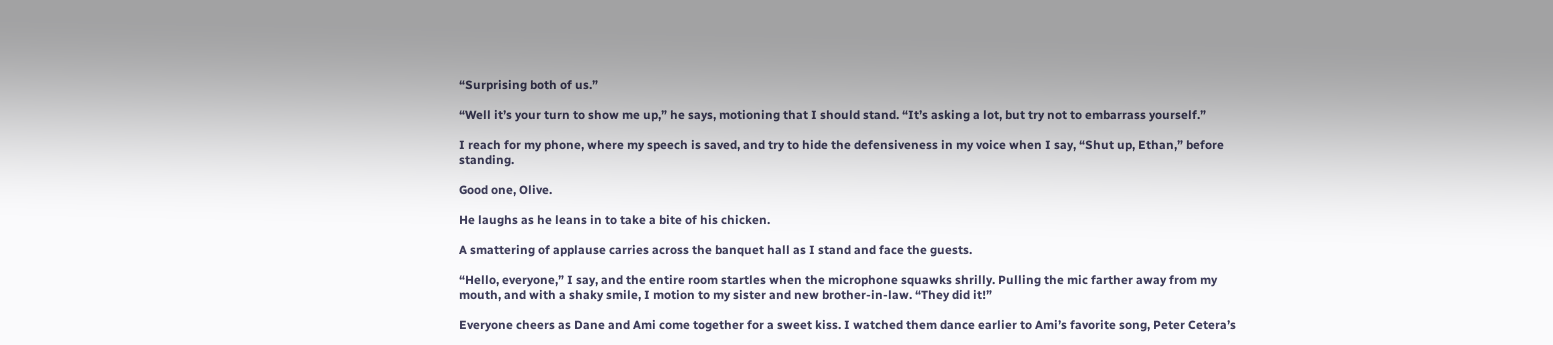“Surprising both of us.”

“Well it’s your turn to show me up,” he says, motioning that I should stand. “It’s asking a lot, but try not to embarrass yourself.”

I reach for my phone, where my speech is saved, and try to hide the defensiveness in my voice when I say, “Shut up, Ethan,” before standing.

Good one, Olive.

He laughs as he leans in to take a bite of his chicken.

A smattering of applause carries across the banquet hall as I stand and face the guests.

“Hello, everyone,” I say, and the entire room startles when the microphone squawks shrilly. Pulling the mic farther away from my mouth, and with a shaky smile, I motion to my sister and new brother-in-law. “They did it!”

Everyone cheers as Dane and Ami come together for a sweet kiss. I watched them dance earlier to Ami’s favorite song, Peter Cetera’s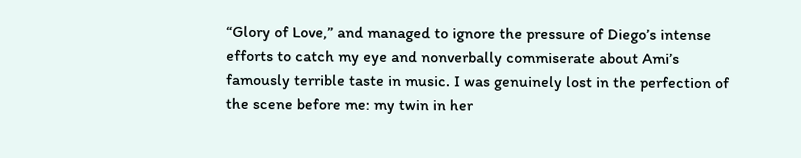“Glory of Love,” and managed to ignore the pressure of Diego’s intense efforts to catch my eye and nonverbally commiserate about Ami’s famously terrible taste in music. I was genuinely lost in the perfection of the scene before me: my twin in her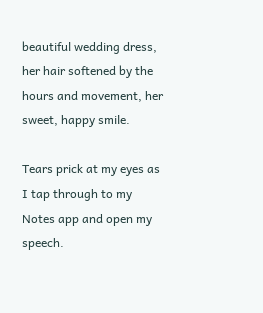beautiful wedding dress, her hair softened by the hours and movement, her sweet, happy smile.

Tears prick at my eyes as I tap through to my Notes app and open my speech.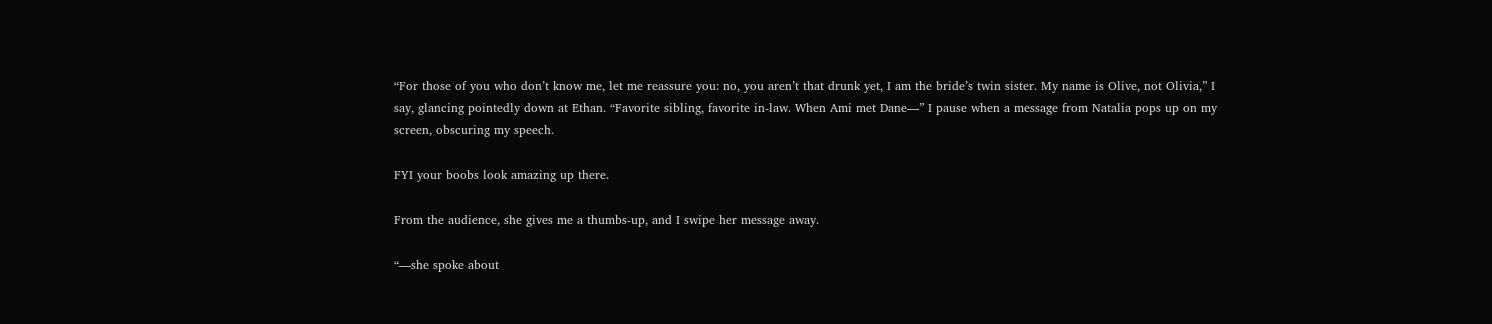“For those of you who don’t know me, let me reassure you: no, you aren’t that drunk yet, I am the bride’s twin sister. My name is Olive, not Olivia,” I say, glancing pointedly down at Ethan. “Favorite sibling, favorite in-law. When Ami met Dane—” I pause when a message from Natalia pops up on my screen, obscuring my speech.

FYI your boobs look amazing up there.

From the audience, she gives me a thumbs-up, and I swipe her message away.

“—she spoke about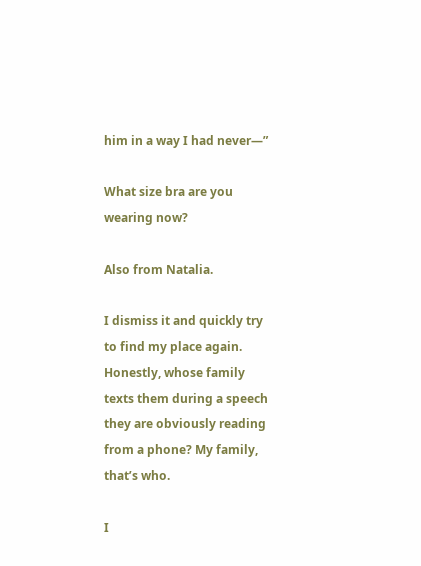him in a way I had never—”

What size bra are you wearing now?

Also from Natalia.

I dismiss it and quickly try to find my place again. Honestly, whose family texts them during a speech they are obviously reading from a phone? My family, that’s who.

I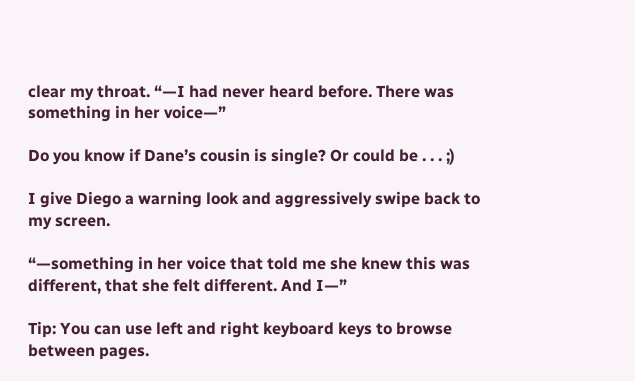clear my throat. “—I had never heard before. There was something in her voice—”

Do you know if Dane’s cousin is single? Or could be . . . ;)

I give Diego a warning look and aggressively swipe back to my screen.

“—something in her voice that told me she knew this was different, that she felt different. And I—”

Tip: You can use left and right keyboard keys to browse between pages.